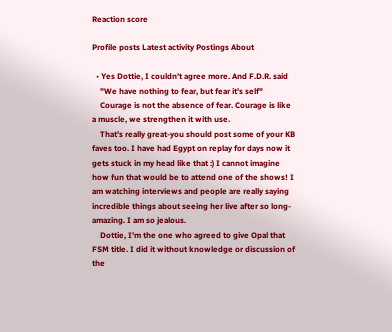Reaction score

Profile posts Latest activity Postings About

  • Yes Dottie, I couldn't agree more. And F.D.R. said
    "We have nothing to fear, but fear it's self"
    Courage is not the absence of fear. Courage is like a muscle, we strengthen it with use.
    That's really great-you should post some of your KB faves too. I have had Egypt on replay for days now it gets stuck in my head like that :) I cannot imagine how fun that would be to attend one of the shows! I am watching interviews and people are really saying incredible things about seeing her live after so long-amazing. I am so jealous.
    Dottie, I'm the one who agreed to give Opal that FSM title. I did it without knowledge or discussion of the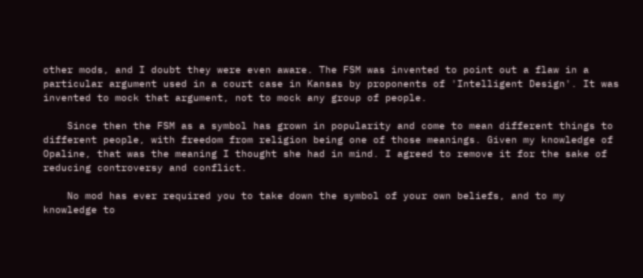other mods, and I doubt they were even aware. The FSM was invented to point out a flaw in a particular argument used in a court case in Kansas by proponents of 'Intelligent Design'. It was invented to mock that argument, not to mock any group of people.

    Since then the FSM as a symbol has grown in popularity and come to mean different things to different people, with freedom from religion being one of those meanings. Given my knowledge of Opaline, that was the meaning I thought she had in mind. I agreed to remove it for the sake of reducing controversy and conflict.

    No mod has ever required you to take down the symbol of your own beliefs, and to my knowledge to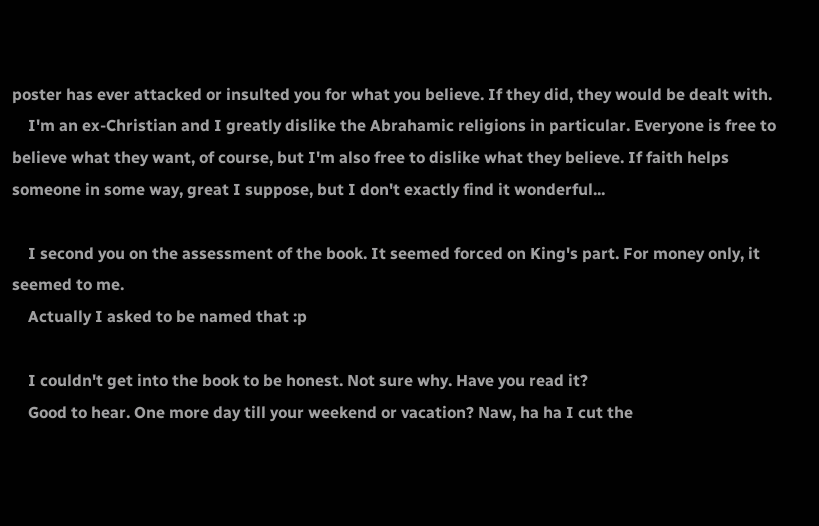poster has ever attacked or insulted you for what you believe. If they did, they would be dealt with.
    I'm an ex-Christian and I greatly dislike the Abrahamic religions in particular. Everyone is free to believe what they want, of course, but I'm also free to dislike what they believe. If faith helps someone in some way, great I suppose, but I don't exactly find it wonderful...

    I second you on the assessment of the book. It seemed forced on King's part. For money only, it seemed to me.
    Actually I asked to be named that :p

    I couldn't get into the book to be honest. Not sure why. Have you read it?
    Good to hear. One more day till your weekend or vacation? Naw, ha ha I cut the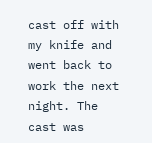cast off with my knife and went back to work the next night. The cast was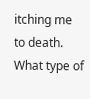itching me to death. What type of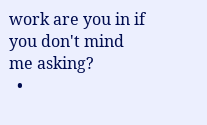work are you in if you don't mind me asking?
  •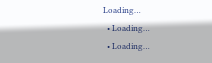Loading…
  • Loading…
  • Loading…